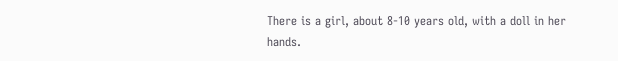There is a girl, about 8-10 years old, with a doll in her hands.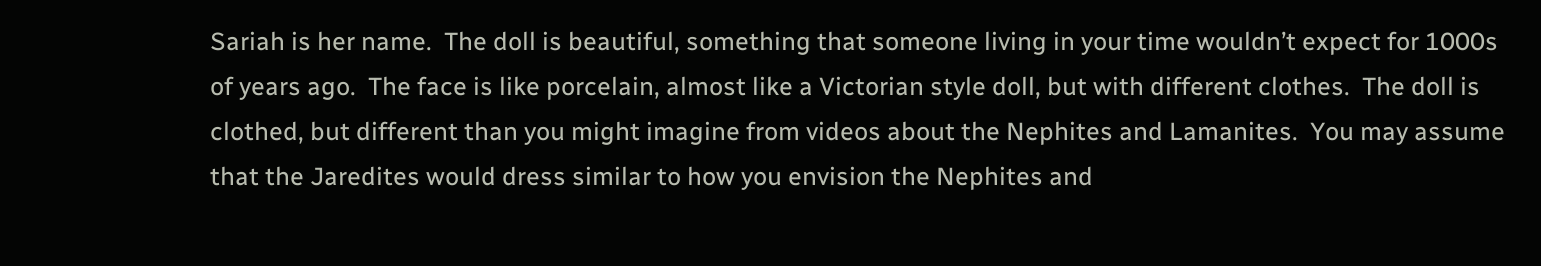Sariah is her name.  The doll is beautiful, something that someone living in your time wouldn’t expect for 1000s of years ago.  The face is like porcelain, almost like a Victorian style doll, but with different clothes.  The doll is clothed, but different than you might imagine from videos about the Nephites and Lamanites.  You may assume that the Jaredites would dress similar to how you envision the Nephites and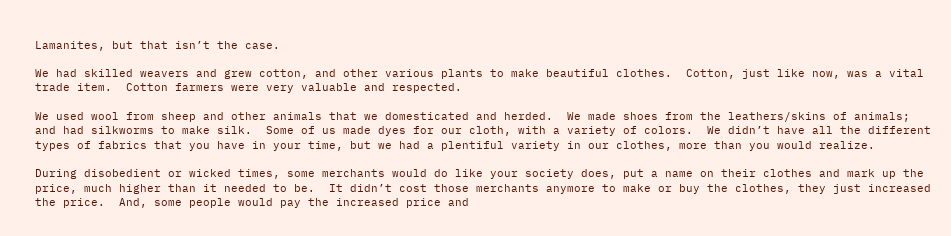Lamanites, but that isn’t the case.

We had skilled weavers and grew cotton, and other various plants to make beautiful clothes.  Cotton, just like now, was a vital trade item.  Cotton farmers were very valuable and respected.

We used wool from sheep and other animals that we domesticated and herded.  We made shoes from the leathers/skins of animals; and had silkworms to make silk.  Some of us made dyes for our cloth, with a variety of colors.  We didn’t have all the different types of fabrics that you have in your time, but we had a plentiful variety in our clothes, more than you would realize.

During disobedient or wicked times, some merchants would do like your society does, put a name on their clothes and mark up the price, much higher than it needed to be.  It didn’t cost those merchants anymore to make or buy the clothes, they just increased the price.  And, some people would pay the increased price and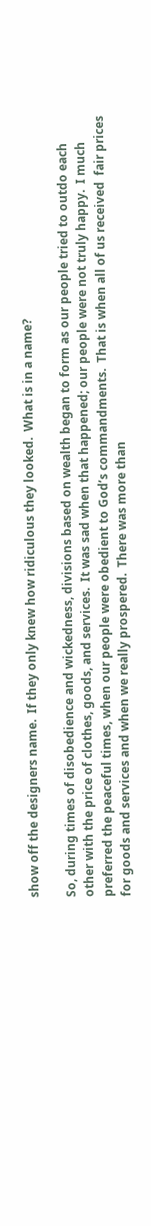show off the designers name.  If they only knew how ridiculous they looked.  What is in a name?

So, during times of disobedience and wickedness, divisions based on wealth began to form as our people tried to outdo each other with the price of clothes, goods, and services.  It was sad when that happened; our people were not truly happy.  I much preferred the peaceful times, when our people were obedient to God’s commandments.  That is when all of us received  fair prices for goods and services and when we really prospered.  There was more than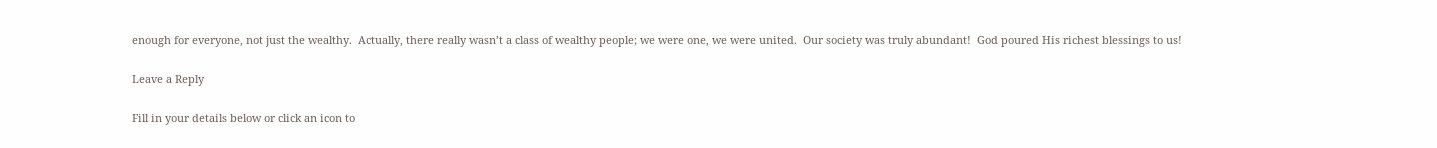enough for everyone, not just the wealthy.  Actually, there really wasn’t a class of wealthy people; we were one, we were united.  Our society was truly abundant!  God poured His richest blessings to us!

Leave a Reply

Fill in your details below or click an icon to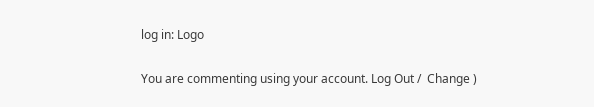log in: Logo

You are commenting using your account. Log Out /  Change )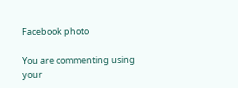Facebook photo

You are commenting using your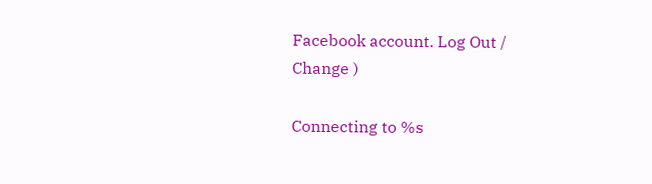Facebook account. Log Out /  Change )

Connecting to %s